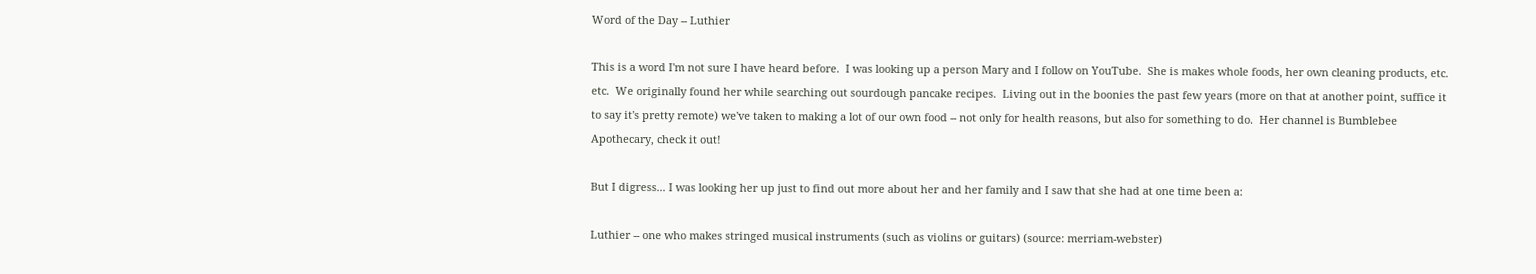Word of the Day -- Luthier

This is a word I'm not sure I have heard before.  I was looking up a person Mary and I follow on YouTube.  She is makes whole foods, her own cleaning products, etc. etc.  We originally found her while searching out sourdough pancake recipes.  Living out in the boonies the past few years (more on that at another point, suffice it to say it's pretty remote) we've taken to making a lot of our own food -- not only for health reasons, but also for something to do.  Her channel is Bumblebee Apothecary, check it out!

But I digress... I was looking her up just to find out more about her and her family and I saw that she had at one time been a:

Luthier -- one who makes stringed musical instruments (such as violins or guitars) (source: merriam-webster)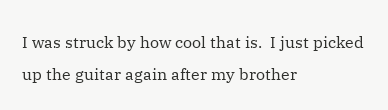I was struck by how cool that is.  I just picked up the guitar again after my brother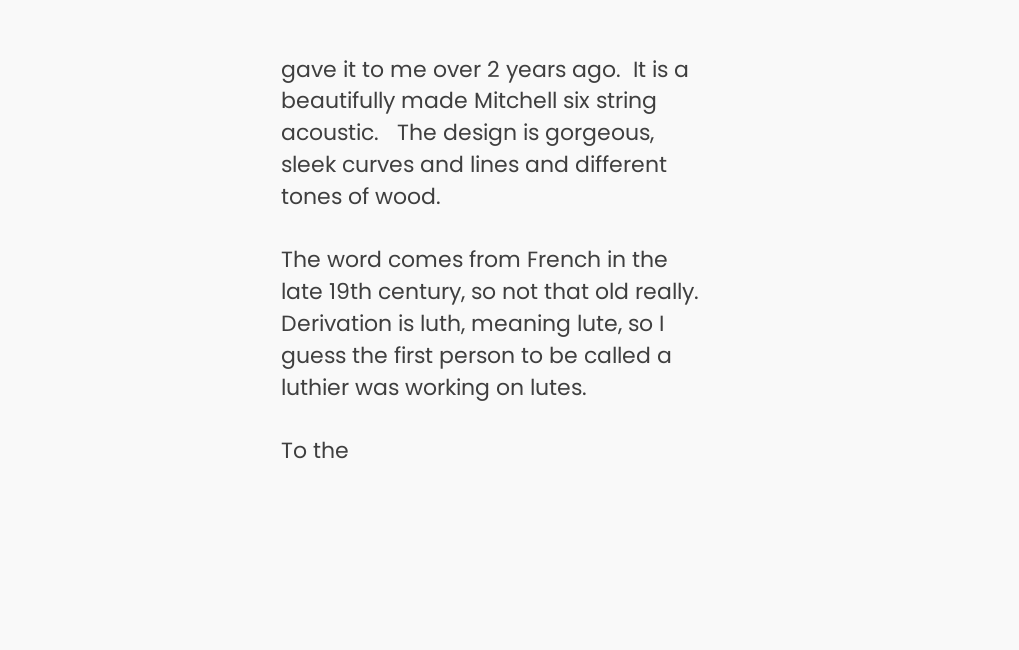gave it to me over 2 years ago.  It is a beautifully made Mitchell six string acoustic.   The design is gorgeous, sleek curves and lines and different tones of wood.

The word comes from French in the late 19th century, so not that old really.  Derivation is luth, meaning lute, so I guess the first person to be called a luthier was working on lutes.

To the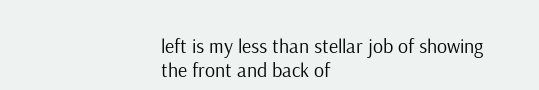left is my less than stellar job of showing the front and back of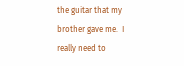the guitar that my brother gave me.  I really need to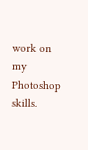work on my Photoshop skills.